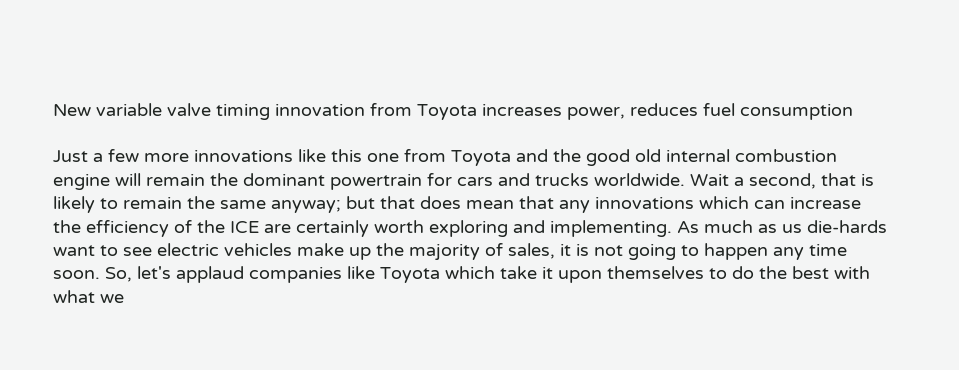New variable valve timing innovation from Toyota increases power, reduces fuel consumption

Just a few more innovations like this one from Toyota and the good old internal combustion engine will remain the dominant powertrain for cars and trucks worldwide. Wait a second, that is likely to remain the same anyway; but that does mean that any innovations which can increase the efficiency of the ICE are certainly worth exploring and implementing. As much as us die-hards want to see electric vehicles make up the majority of sales, it is not going to happen any time soon. So, let's applaud companies like Toyota which take it upon themselves to do the best with what we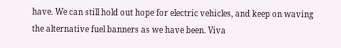have. We can still hold out hope for electric vehicles, and keep on waving the alternative fuel banners as we have been. Viva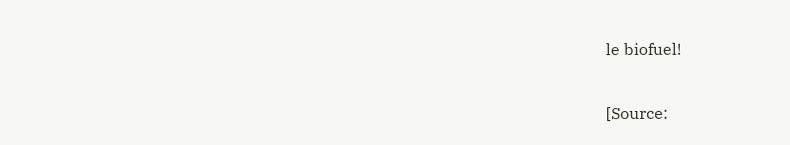le biofuel!

[Source: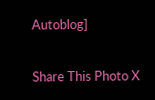Autoblog]

Share This Photo X